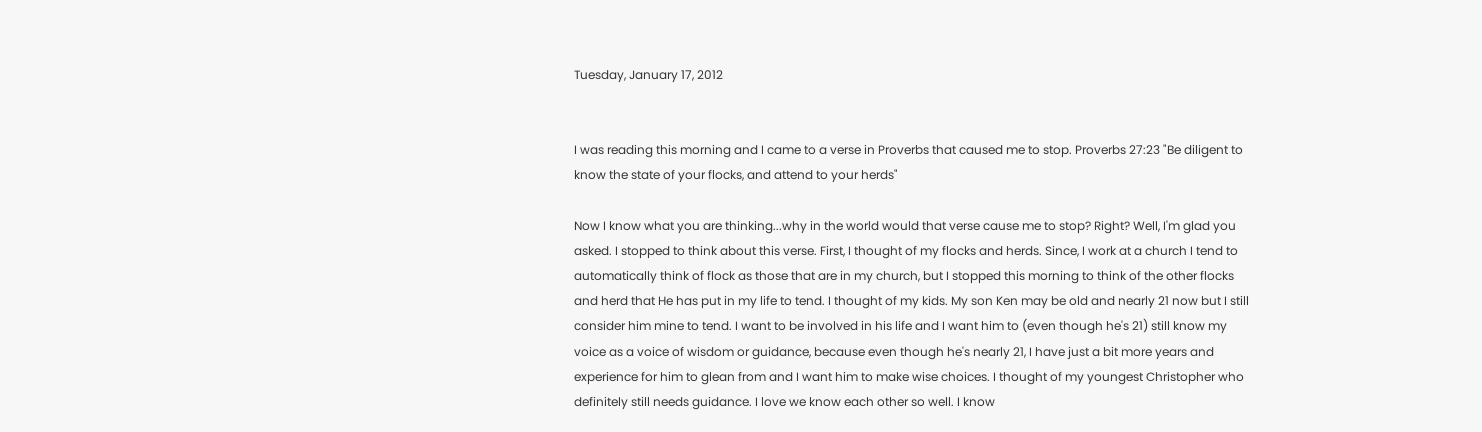Tuesday, January 17, 2012


I was reading this morning and I came to a verse in Proverbs that caused me to stop. Proverbs 27:23 "Be diligent to know the state of your flocks, and attend to your herds"

Now I know what you are thinking...why in the world would that verse cause me to stop? Right? Well, I'm glad you asked. I stopped to think about this verse. First, I thought of my flocks and herds. Since, I work at a church I tend to automatically think of flock as those that are in my church, but I stopped this morning to think of the other flocks and herd that He has put in my life to tend. I thought of my kids. My son Ken may be old and nearly 21 now but I still consider him mine to tend. I want to be involved in his life and I want him to (even though he's 21) still know my voice as a voice of wisdom or guidance, because even though he's nearly 21, I have just a bit more years and experience for him to glean from and I want him to make wise choices. I thought of my youngest Christopher who definitely still needs guidance. I love we know each other so well. I know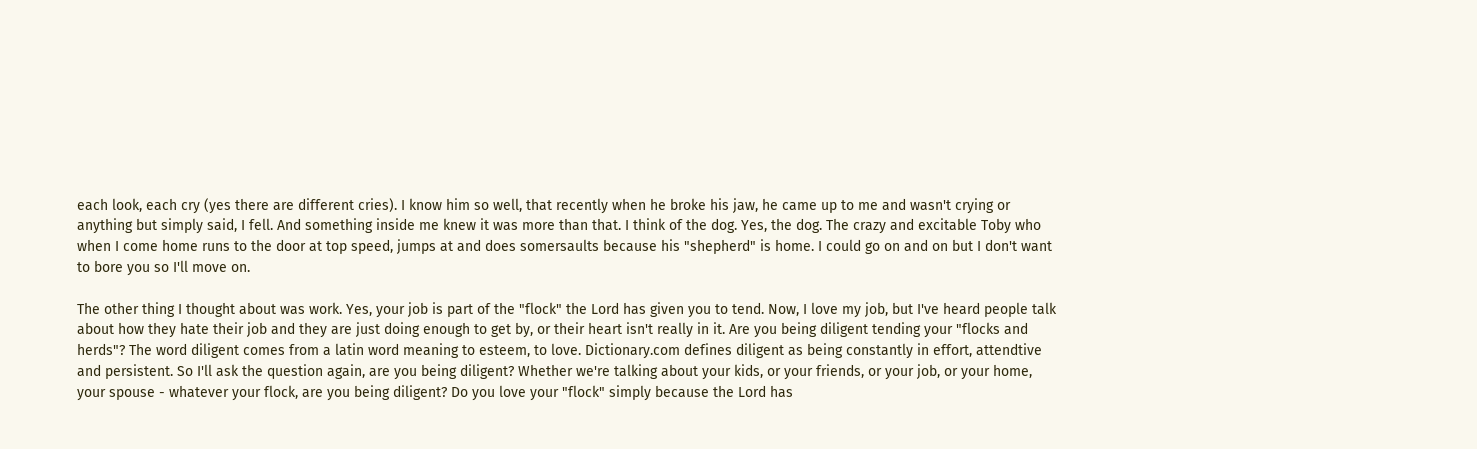each look, each cry (yes there are different cries). I know him so well, that recently when he broke his jaw, he came up to me and wasn't crying or anything but simply said, I fell. And something inside me knew it was more than that. I think of the dog. Yes, the dog. The crazy and excitable Toby who when I come home runs to the door at top speed, jumps at and does somersaults because his "shepherd" is home. I could go on and on but I don't want to bore you so I'll move on.

The other thing I thought about was work. Yes, your job is part of the "flock" the Lord has given you to tend. Now, I love my job, but I've heard people talk about how they hate their job and they are just doing enough to get by, or their heart isn't really in it. Are you being diligent tending your "flocks and herds"? The word diligent comes from a latin word meaning to esteem, to love. Dictionary.com defines diligent as being constantly in effort, attendtive and persistent. So I'll ask the question again, are you being diligent? Whether we're talking about your kids, or your friends, or your job, or your home, your spouse - whatever your flock, are you being diligent? Do you love your "flock" simply because the Lord has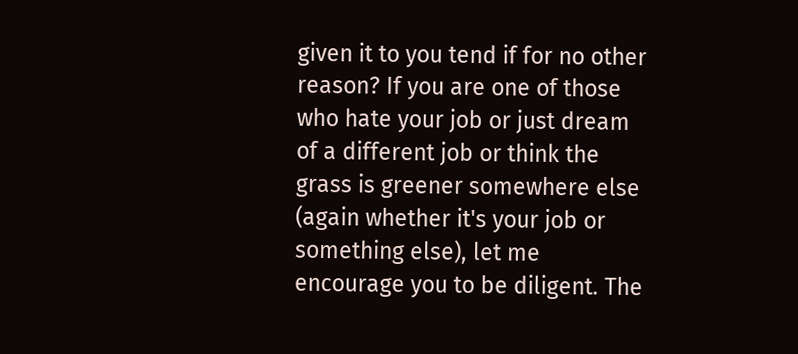given it to you tend if for no other reason? If you are one of those who hate your job or just dream of a different job or think the grass is greener somewhere else (again whether it's your job or something else), let me encourage you to be diligent. The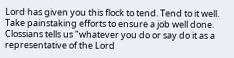Lord has given you this flock to tend. Tend to it well. Take painstaking efforts to ensure a job well done. Clossians tells us "whatever you do or say do it as a representative of the Lord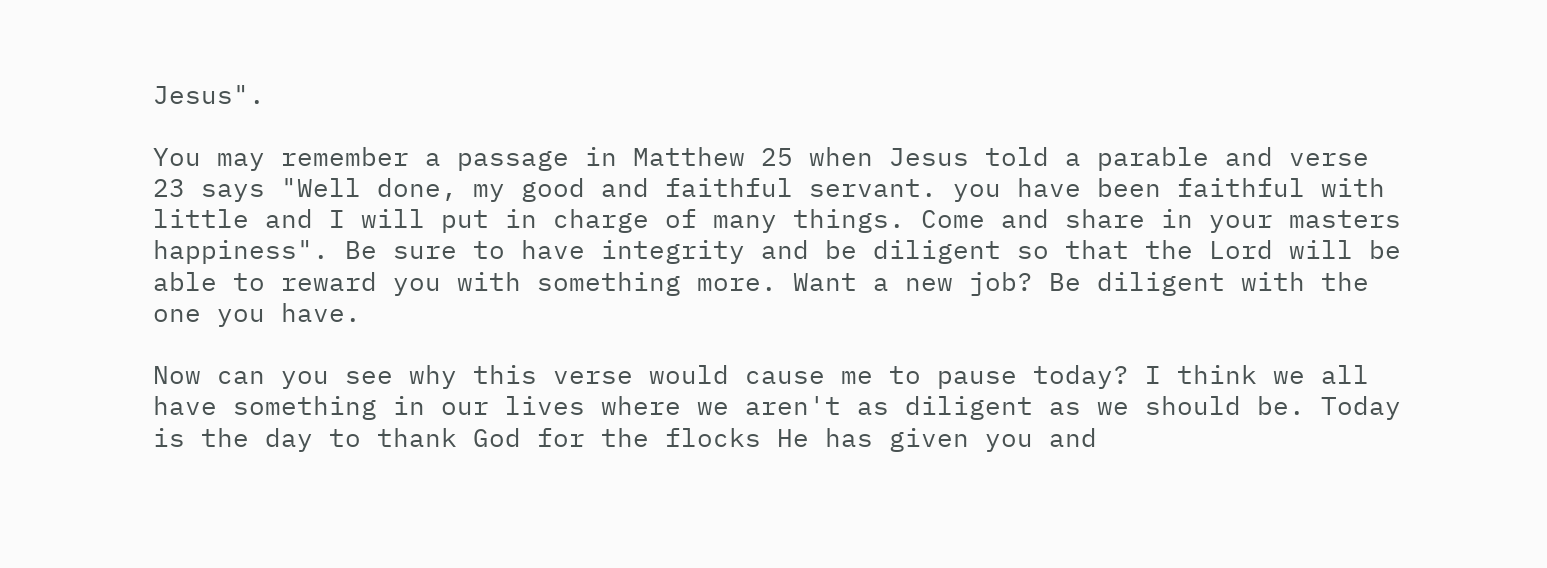Jesus".

You may remember a passage in Matthew 25 when Jesus told a parable and verse 23 says "Well done, my good and faithful servant. you have been faithful with little and I will put in charge of many things. Come and share in your masters happiness". Be sure to have integrity and be diligent so that the Lord will be able to reward you with something more. Want a new job? Be diligent with the one you have.

Now can you see why this verse would cause me to pause today? I think we all have something in our lives where we aren't as diligent as we should be. Today is the day to thank God for the flocks He has given you and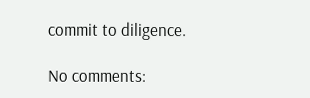commit to diligence.

No comments: